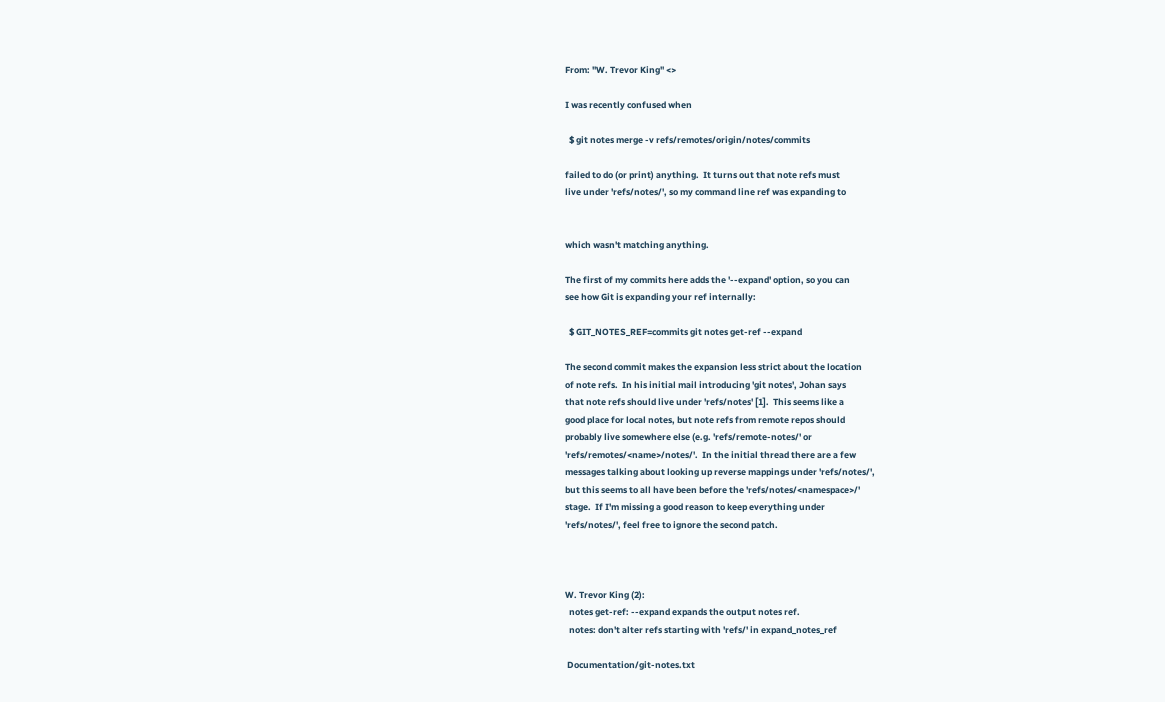From: "W. Trevor King" <>

I was recently confused when

  $ git notes merge -v refs/remotes/origin/notes/commits

failed to do (or print) anything.  It turns out that note refs must
live under 'refs/notes/', so my command line ref was expanding to


which wasn't matching anything.

The first of my commits here adds the '--expand' option, so you can
see how Git is expanding your ref internally:

  $ GIT_NOTES_REF=commits git notes get-ref --expand

The second commit makes the expansion less strict about the location
of note refs.  In his initial mail introducing 'git notes', Johan says
that note refs should live under 'refs/notes' [1].  This seems like a
good place for local notes, but note refs from remote repos should
probably live somewhere else (e.g. 'refs/remote-notes/' or
'refs/remotes/<name>/notes/'.  In the initial thread there are a few
messages talking about looking up reverse mappings under 'refs/notes/',
but this seems to all have been before the 'refs/notes/<namespace>/'
stage.  If I'm missing a good reason to keep everything under
'refs/notes/', feel free to ignore the second patch.



W. Trevor King (2):
  notes get-ref: --expand expands the output notes ref.
  notes: don't alter refs starting with 'refs/' in expand_notes_ref

 Documentation/git-notes.txt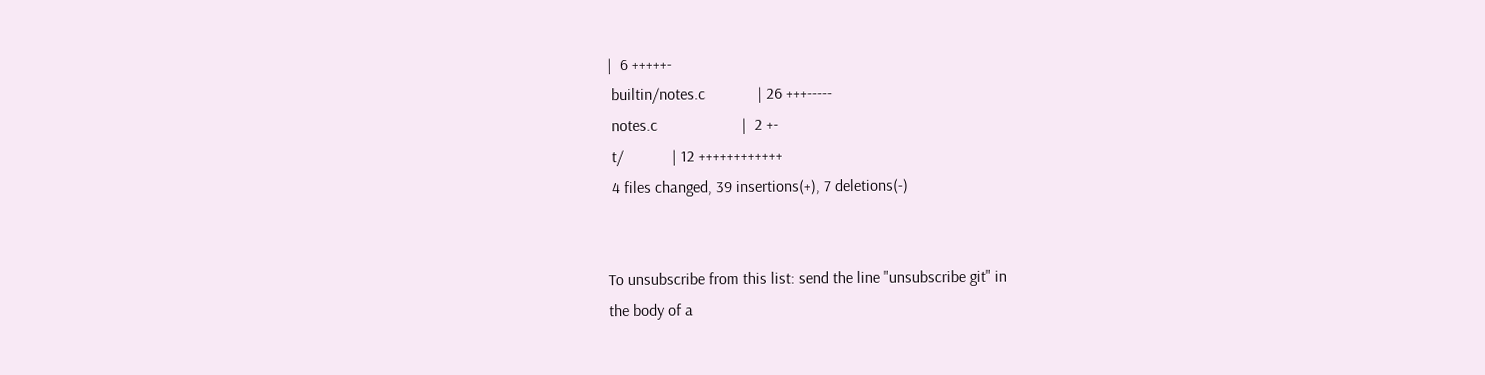|  6 +++++-
 builtin/notes.c             | 26 +++-----
 notes.c                     |  2 +-
 t/            | 12 ++++++++++++
 4 files changed, 39 insertions(+), 7 deletions(-)


To unsubscribe from this list: send the line "unsubscribe git" in
the body of a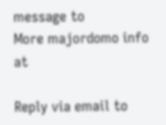message to
More majordomo info at

Reply via email to